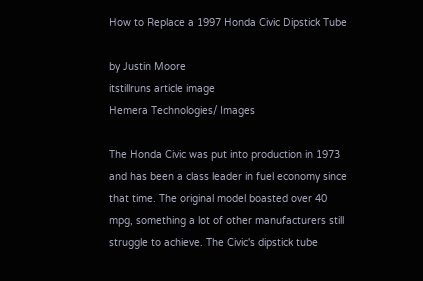How to Replace a 1997 Honda Civic Dipstick Tube

by Justin Moore
itstillruns article image
Hemera Technologies/ Images

The Honda Civic was put into production in 1973 and has been a class leader in fuel economy since that time. The original model boasted over 40 mpg, something a lot of other manufacturers still struggle to achieve. The Civic's dipstick tube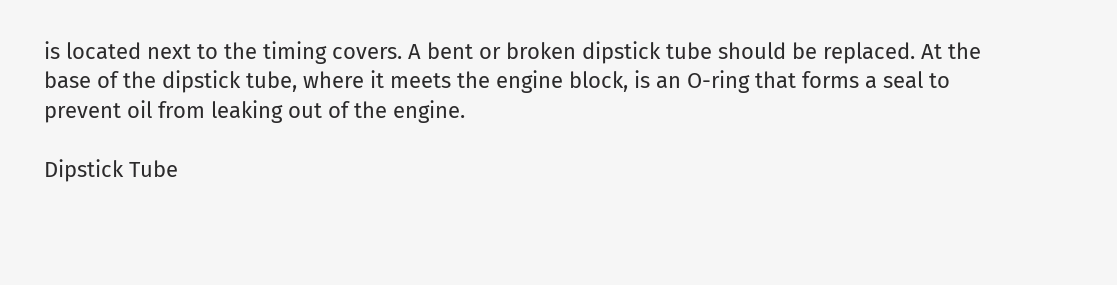is located next to the timing covers. A bent or broken dipstick tube should be replaced. At the base of the dipstick tube, where it meets the engine block, is an O-ring that forms a seal to prevent oil from leaking out of the engine.

Dipstick Tube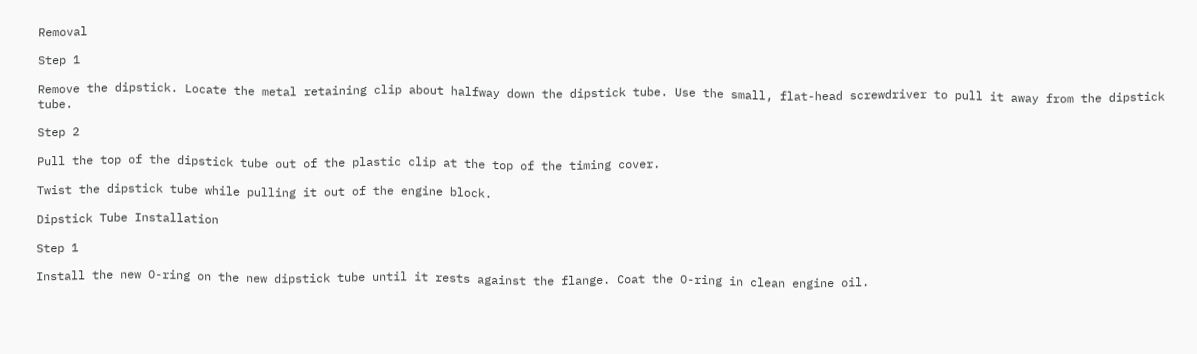Removal

Step 1

Remove the dipstick. Locate the metal retaining clip about halfway down the dipstick tube. Use the small, flat-head screwdriver to pull it away from the dipstick tube.

Step 2

Pull the top of the dipstick tube out of the plastic clip at the top of the timing cover.

Twist the dipstick tube while pulling it out of the engine block.

Dipstick Tube Installation

Step 1

Install the new O-ring on the new dipstick tube until it rests against the flange. Coat the O-ring in clean engine oil.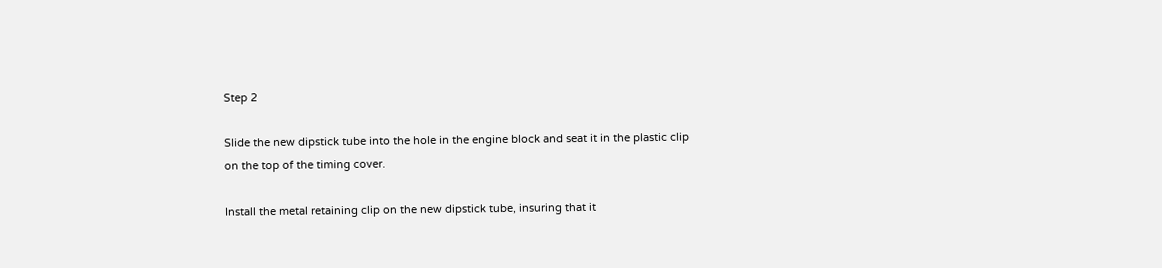Step 2

Slide the new dipstick tube into the hole in the engine block and seat it in the plastic clip on the top of the timing cover.

Install the metal retaining clip on the new dipstick tube, insuring that it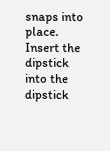snaps into place. Insert the dipstick into the dipstick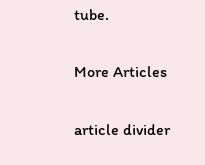tube.

More Articles

article divider